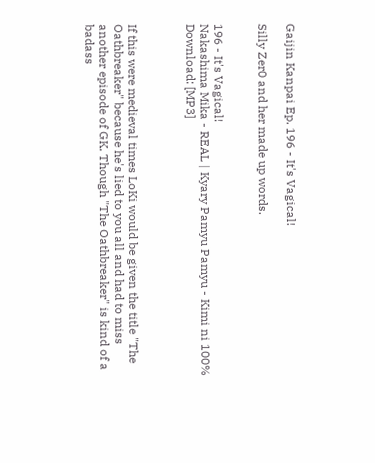Gaijin Kanpai Ep. 196 - It's Vagical!

Silly Zer0 and her made up words.


196 - It's Vagical!
Nakashima Mika - REAL | Kyary Pamyu Pamyu - Kimi ni 100%
Download: [MP3]



If this were medieval times LoKi would be given the title "The Oathbreaker" because he's lied to you all and had to miss another episode of GK. Though "The Oathbreaker" is kind of a badass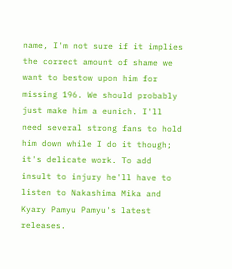name, I'm not sure if it implies the correct amount of shame we want to bestow upon him for missing 196. We should probably just make him a eunich. I'll need several strong fans to hold him down while I do it though; it's delicate work. To add insult to injury he'll have to listen to Nakashima Mika and Kyary Pamyu Pamyu's latest releases.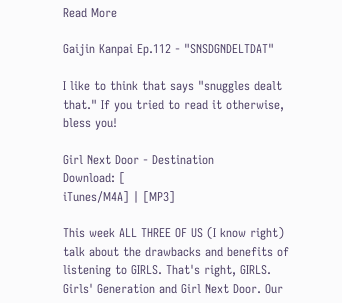Read More

Gaijin Kanpai Ep.112 - "SNSDGNDELTDAT"

I like to think that says "snuggles dealt that." If you tried to read it otherwise, bless you!

Girl Next Door - Destination
Download: [
iTunes/M4A] | [MP3]

This week ALL THREE OF US (I know right) talk about the drawbacks and benefits of listening to GIRLS. That's right, GIRLS. Girls' Generation and Girl Next Door. Our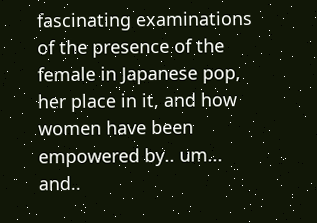fascinating examinations of the presence of the female in Japanese pop, her place in it, and how women have been empowered by.. um... and..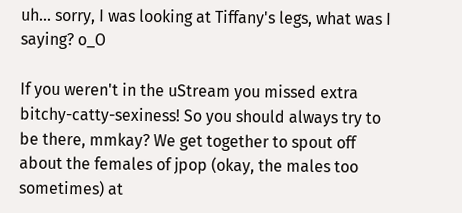uh... sorry, I was looking at Tiffany's legs, what was I saying? o_O

If you weren't in the uStream you missed extra bitchy-catty-sexiness! So you should always try to be there, mmkay? We get together to spout off about the females of jpop (okay, the males too sometimes) at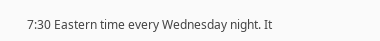7:30 Eastern time every Wednesday night. It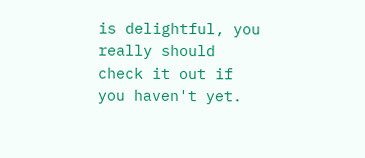is delightful, you really should check it out if you haven't yet.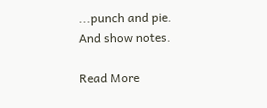...punch and pie. And show notes.

Read More